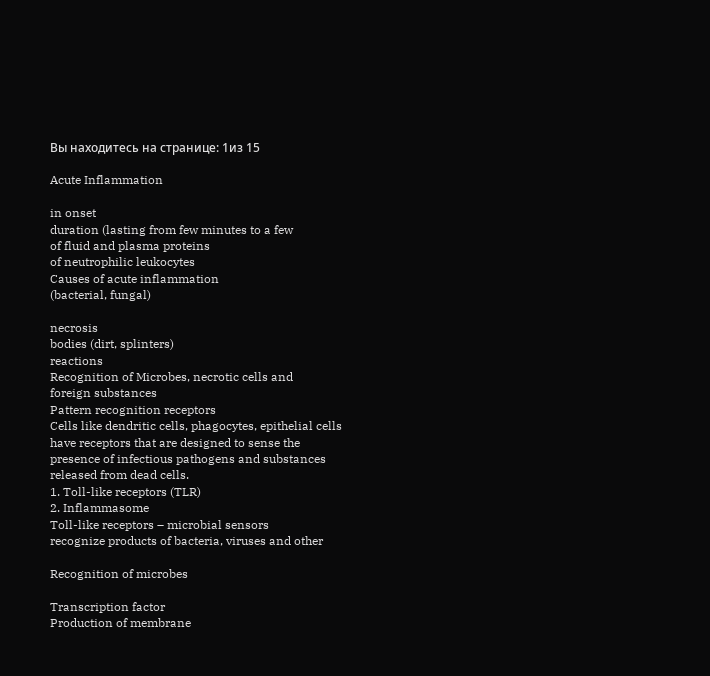Вы находитесь на странице: 1из 15

Acute Inflammation

in onset
duration (lasting from few minutes to a few
of fluid and plasma proteins
of neutrophilic leukocytes
Causes of acute inflammation
(bacterial, fungal)

necrosis
bodies (dirt, splinters)
reactions
Recognition of Microbes, necrotic cells and
foreign substances
Pattern recognition receptors
Cells like dendritic cells, phagocytes, epithelial cells
have receptors that are designed to sense the
presence of infectious pathogens and substances
released from dead cells.
1. Toll-like receptors (TLR)
2. Inflammasome
Toll-like receptors – microbial sensors
recognize products of bacteria, viruses and other

Recognition of microbes

Transcription factor
Production of membrane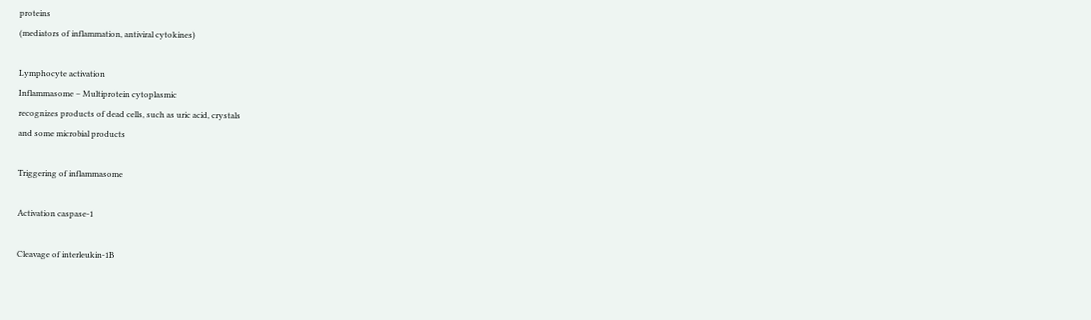proteins
(mediators of inflammation, antiviral cytokines)

Lymphocyte activation
Inflammasome – Multiprotein cytoplasmic
recognizes products of dead cells, such as uric acid, crystals
and some microbial products

Triggering of inflammasome

Activation caspase-1

Cleavage of interleukin-1B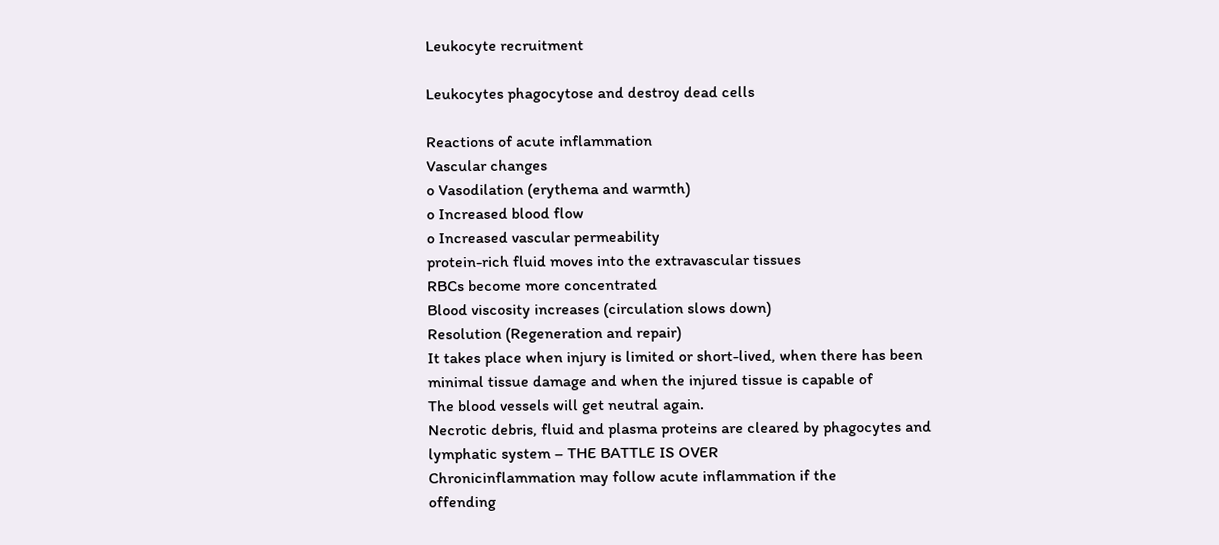Leukocyte recruitment

Leukocytes phagocytose and destroy dead cells

Reactions of acute inflammation
Vascular changes
o Vasodilation (erythema and warmth)
o Increased blood flow
o Increased vascular permeability
protein-rich fluid moves into the extravascular tissues
RBCs become more concentrated
Blood viscosity increases (circulation slows down)
Resolution (Regeneration and repair)
It takes place when injury is limited or short-lived, when there has been
minimal tissue damage and when the injured tissue is capable of
The blood vessels will get neutral again.
Necrotic debris, fluid and plasma proteins are cleared by phagocytes and
lymphatic system – THE BATTLE IS OVER
Chronicinflammation may follow acute inflammation if the
offending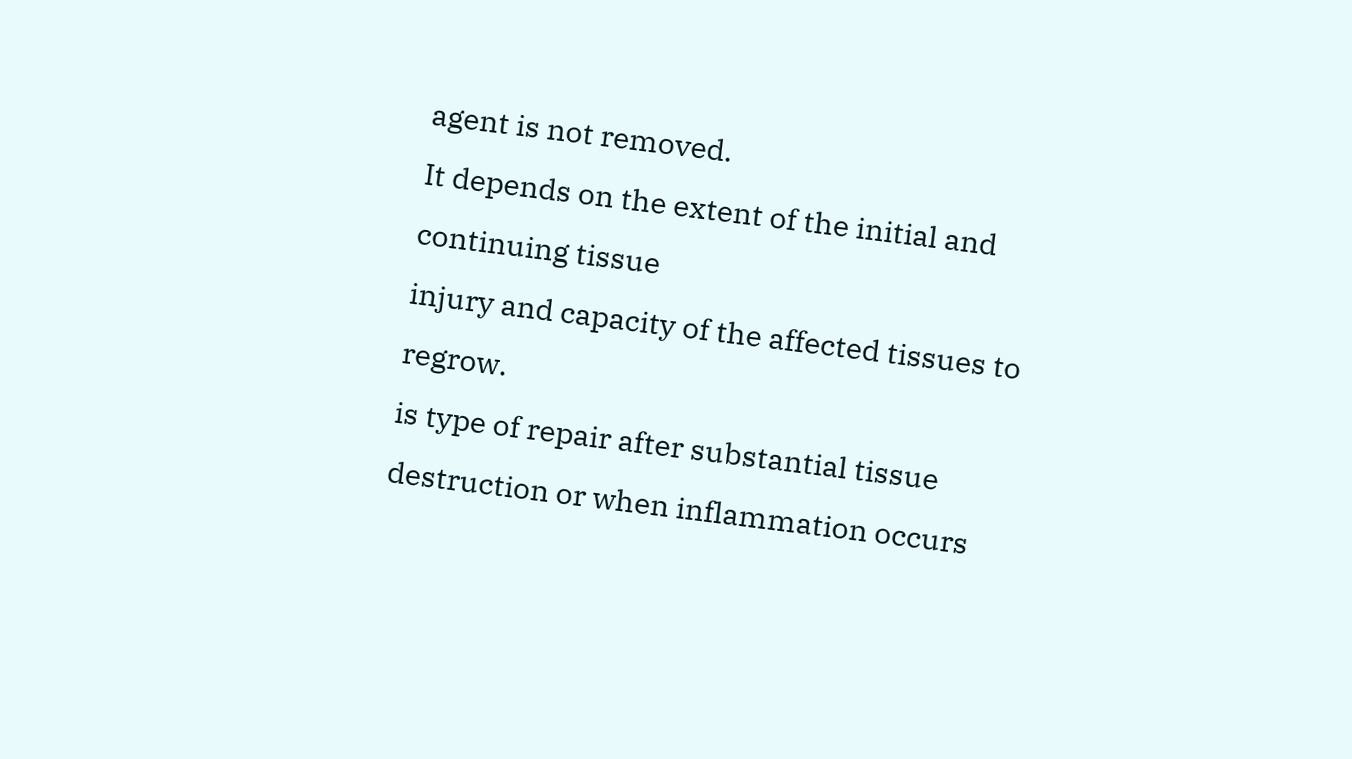agent is not removed.
It depends on the extent of the initial and continuing tissue
injury and capacity of the affected tissues to regrow.
is type of repair after substantial tissue
destruction or when inflammation occurs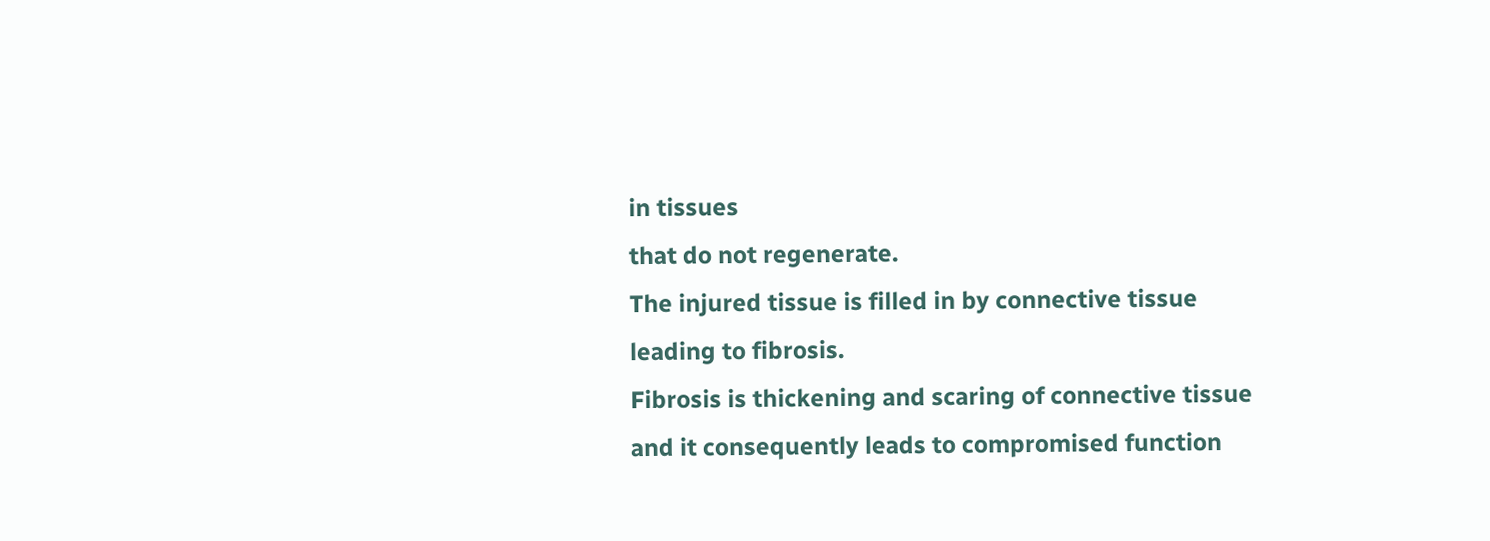in tissues
that do not regenerate.
The injured tissue is filled in by connective tissue
leading to fibrosis.
Fibrosis is thickening and scaring of connective tissue
and it consequently leads to compromised function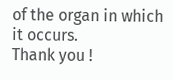of the organ in which it occurs.
Thank you !